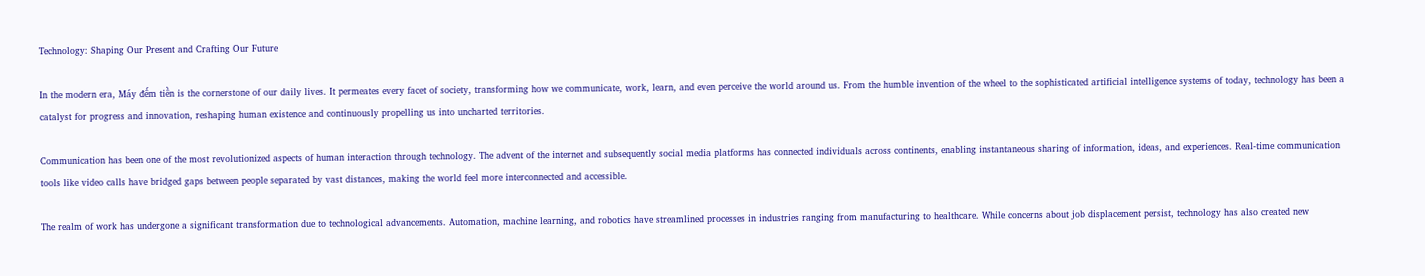Technology: Shaping Our Present and Crafting Our Future

In the modern era, Máy đếm tiền is the cornerstone of our daily lives. It permeates every facet of society, transforming how we communicate, work, learn, and even perceive the world around us. From the humble invention of the wheel to the sophisticated artificial intelligence systems of today, technology has been a catalyst for progress and innovation, reshaping human existence and continuously propelling us into uncharted territories.

Communication has been one of the most revolutionized aspects of human interaction through technology. The advent of the internet and subsequently social media platforms has connected individuals across continents, enabling instantaneous sharing of information, ideas, and experiences. Real-time communication tools like video calls have bridged gaps between people separated by vast distances, making the world feel more interconnected and accessible.

The realm of work has undergone a significant transformation due to technological advancements. Automation, machine learning, and robotics have streamlined processes in industries ranging from manufacturing to healthcare. While concerns about job displacement persist, technology has also created new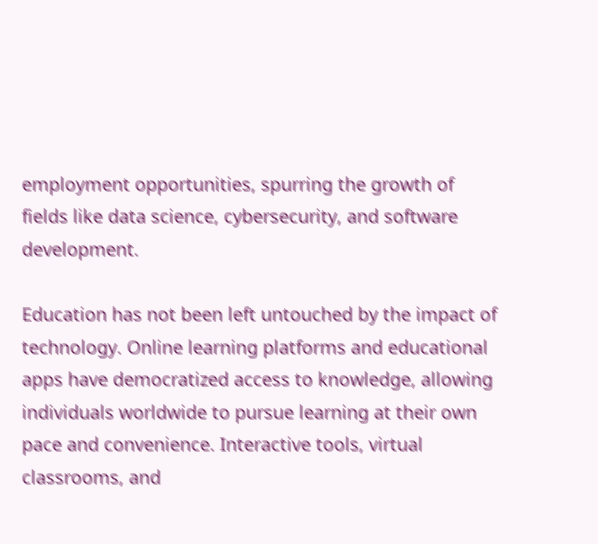employment opportunities, spurring the growth of fields like data science, cybersecurity, and software development.

Education has not been left untouched by the impact of technology. Online learning platforms and educational apps have democratized access to knowledge, allowing individuals worldwide to pursue learning at their own pace and convenience. Interactive tools, virtual classrooms, and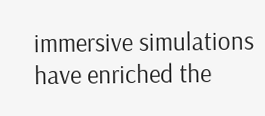immersive simulations have enriched the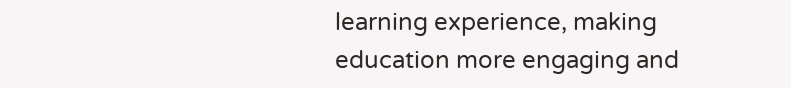learning experience, making education more engaging and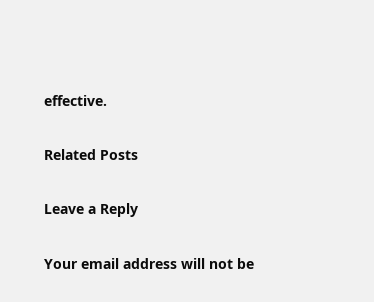effective.

Related Posts

Leave a Reply

Your email address will not be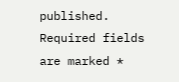published. Required fields are marked *